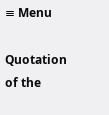≡ Menu

Quotation of the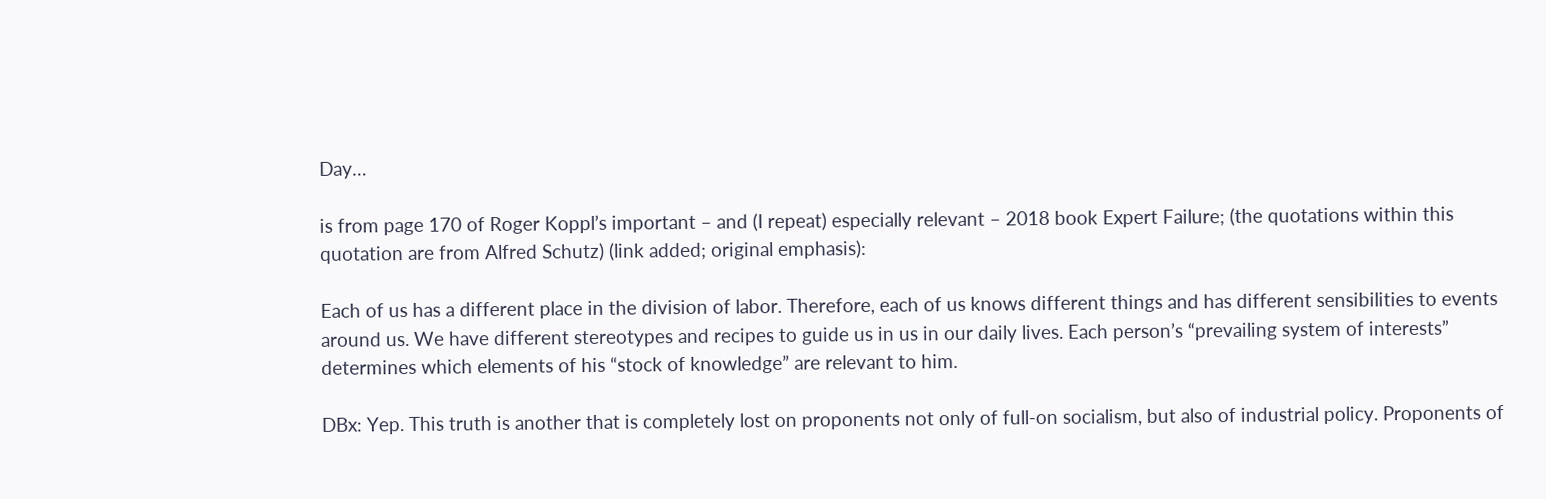Day…

is from page 170 of Roger Koppl’s important – and (I repeat) especially relevant – 2018 book Expert Failure; (the quotations within this quotation are from Alfred Schutz) (link added; original emphasis):

Each of us has a different place in the division of labor. Therefore, each of us knows different things and has different sensibilities to events around us. We have different stereotypes and recipes to guide us in us in our daily lives. Each person’s “prevailing system of interests” determines which elements of his “stock of knowledge” are relevant to him.

DBx: Yep. This truth is another that is completely lost on proponents not only of full-on socialism, but also of industrial policy. Proponents of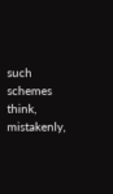such schemes think, mistakenly,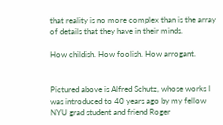that reality is no more complex than is the array of details that they have in their minds.

How childish. How foolish. How arrogant.


Pictured above is Alfred Schutz, whose works I was introduced to 40 years ago by my fellow NYU grad student and friend Roger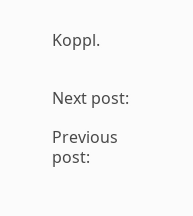Koppl.


Next post:

Previous post: